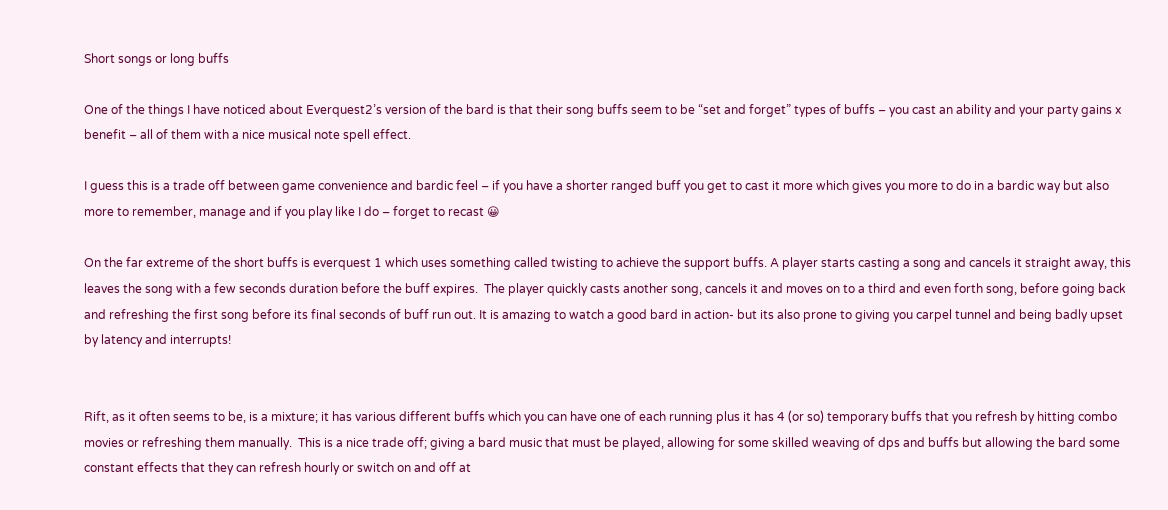Short songs or long buffs

One of the things I have noticed about Everquest2’s version of the bard is that their song buffs seem to be “set and forget” types of buffs – you cast an ability and your party gains x benefit – all of them with a nice musical note spell effect.

I guess this is a trade off between game convenience and bardic feel – if you have a shorter ranged buff you get to cast it more which gives you more to do in a bardic way but also more to remember, manage and if you play like I do – forget to recast 😀

On the far extreme of the short buffs is everquest 1 which uses something called twisting to achieve the support buffs. A player starts casting a song and cancels it straight away, this leaves the song with a few seconds duration before the buff expires.  The player quickly casts another song, cancels it and moves on to a third and even forth song, before going back and refreshing the first song before its final seconds of buff run out. It is amazing to watch a good bard in action- but its also prone to giving you carpel tunnel and being badly upset by latency and interrupts!


Rift, as it often seems to be, is a mixture; it has various different buffs which you can have one of each running plus it has 4 (or so) temporary buffs that you refresh by hitting combo movies or refreshing them manually.  This is a nice trade off; giving a bard music that must be played, allowing for some skilled weaving of dps and buffs but allowing the bard some constant effects that they can refresh hourly or switch on and off at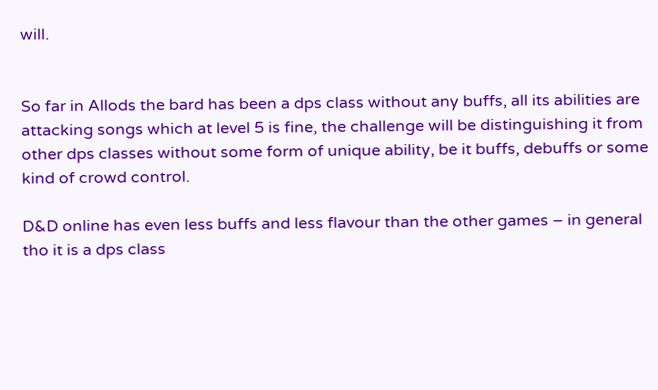will.


So far in Allods the bard has been a dps class without any buffs, all its abilities are attacking songs which at level 5 is fine, the challenge will be distinguishing it from other dps classes without some form of unique ability, be it buffs, debuffs or some kind of crowd control.

D&D online has even less buffs and less flavour than the other games – in general tho it is a dps class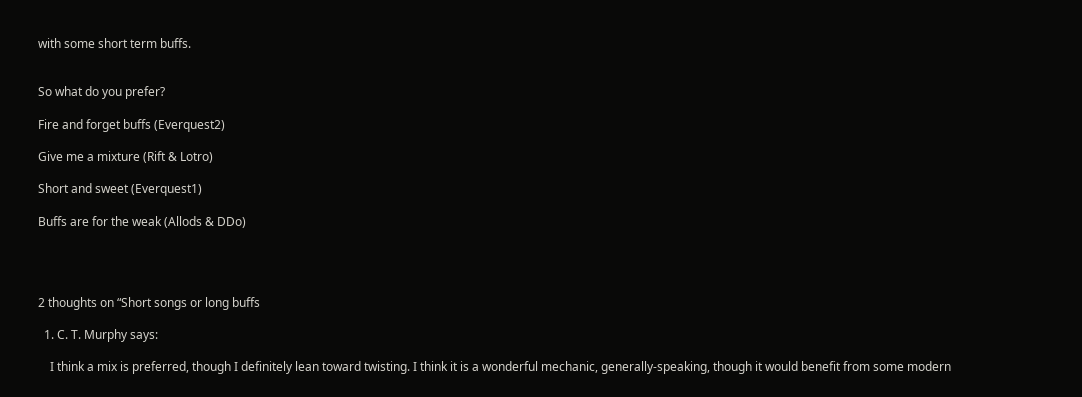with some short term buffs.


So what do you prefer?

Fire and forget buffs (Everquest2)

Give me a mixture (Rift & Lotro)

Short and sweet (Everquest1)

Buffs are for the weak (Allods & DDo)




2 thoughts on “Short songs or long buffs

  1. C. T. Murphy says:

    I think a mix is preferred, though I definitely lean toward twisting. I think it is a wonderful mechanic, generally-speaking, though it would benefit from some modern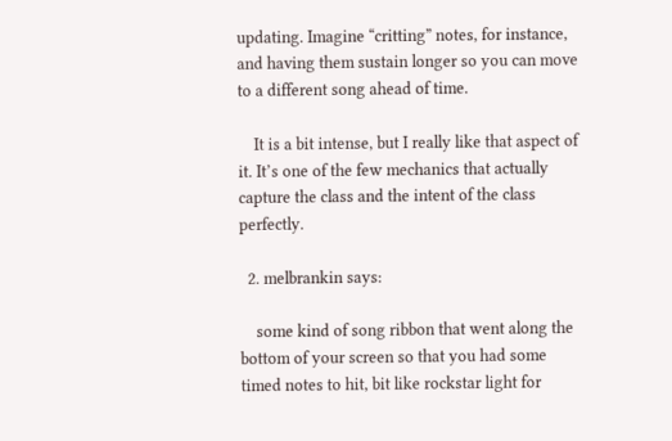updating. Imagine “critting” notes, for instance, and having them sustain longer so you can move to a different song ahead of time.

    It is a bit intense, but I really like that aspect of it. It’s one of the few mechanics that actually capture the class and the intent of the class perfectly.

  2. melbrankin says:

    some kind of song ribbon that went along the bottom of your screen so that you had some timed notes to hit, bit like rockstar light for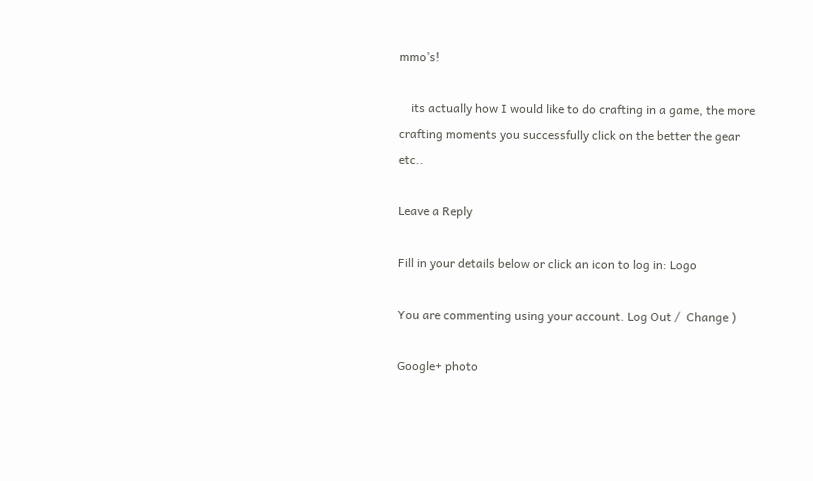mmo’s!

    its actually how I would like to do crafting in a game, the more crafting moments you successfully click on the better the gear etc..

Leave a Reply

Fill in your details below or click an icon to log in: Logo

You are commenting using your account. Log Out /  Change )

Google+ photo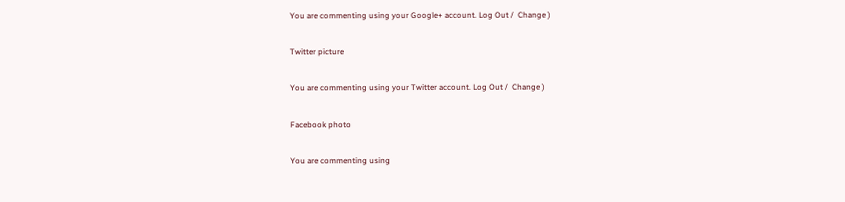You are commenting using your Google+ account. Log Out /  Change )

Twitter picture

You are commenting using your Twitter account. Log Out /  Change )

Facebook photo

You are commenting using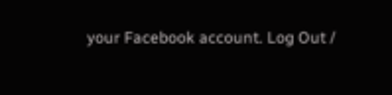your Facebook account. Log Out /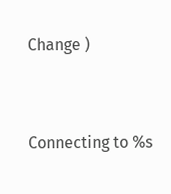Change )


Connecting to %s